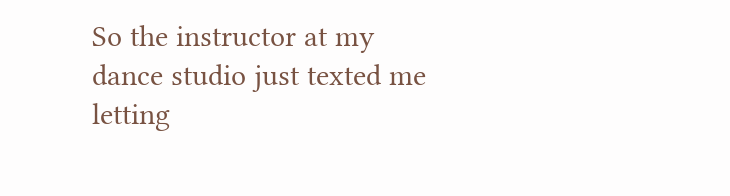So the instructor at my dance studio just texted me letting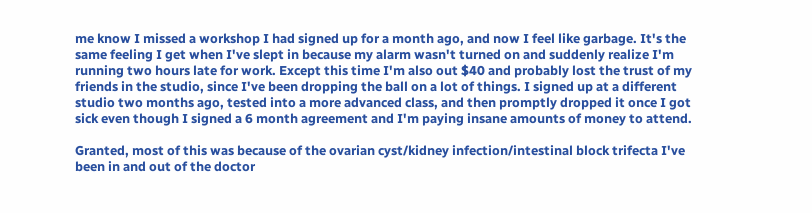me know I missed a workshop I had signed up for a month ago, and now I feel like garbage. It's the same feeling I get when I've slept in because my alarm wasn't turned on and suddenly realize I'm running two hours late for work. Except this time I'm also out $40 and probably lost the trust of my friends in the studio, since I've been dropping the ball on a lot of things. I signed up at a different studio two months ago, tested into a more advanced class, and then promptly dropped it once I got sick even though I signed a 6 month agreement and I'm paying insane amounts of money to attend.

Granted, most of this was because of the ovarian cyst/kidney infection/intestinal block trifecta I've been in and out of the doctor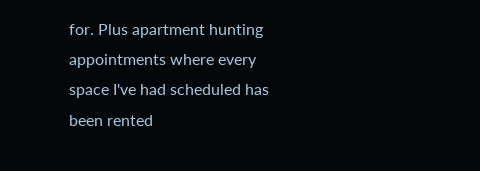for. Plus apartment hunting appointments where every space I've had scheduled has been rented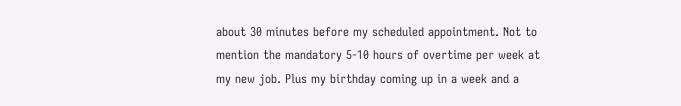about 30 minutes before my scheduled appointment. Not to mention the mandatory 5-10 hours of overtime per week at my new job. Plus my birthday coming up in a week and a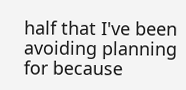half that I've been avoiding planning for because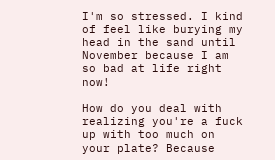I'm so stressed. I kind of feel like burying my head in the sand until November because I am so bad at life right now!

How do you deal with realizing you're a fuck up with too much on your plate? Because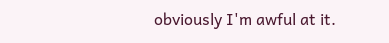obviously I'm awful at it.